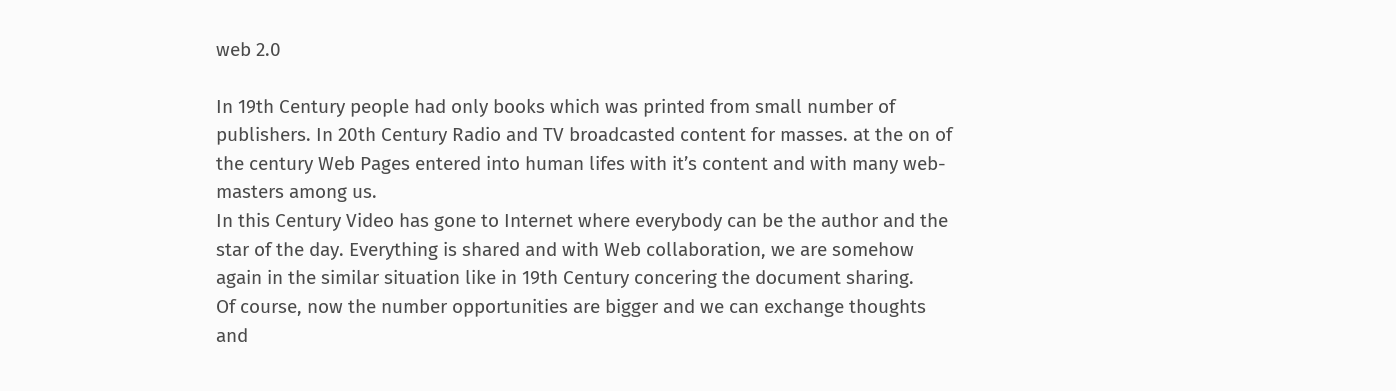web 2.0

In 19th Century people had only books which was printed from small number of publishers. In 20th Century Radio and TV broadcasted content for masses. at the on of the century Web Pages entered into human lifes with it’s content and with many web-masters among us.
In this Century Video has gone to Internet where everybody can be the author and the star of the day. Everything is shared and with Web collaboration, we are somehow again in the similar situation like in 19th Century concering the document sharing.
Of course, now the number opportunities are bigger and we can exchange thoughts and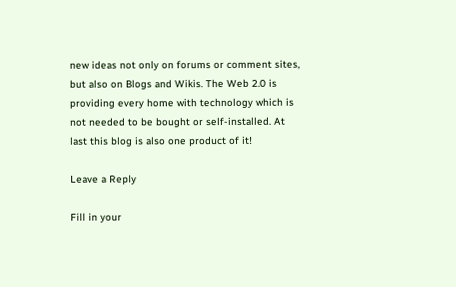new ideas not only on forums or comment sites, but also on Blogs and Wikis. The Web 2.0 is providing every home with technology which is not needed to be bought or self-installed. At last this blog is also one product of it!

Leave a Reply

Fill in your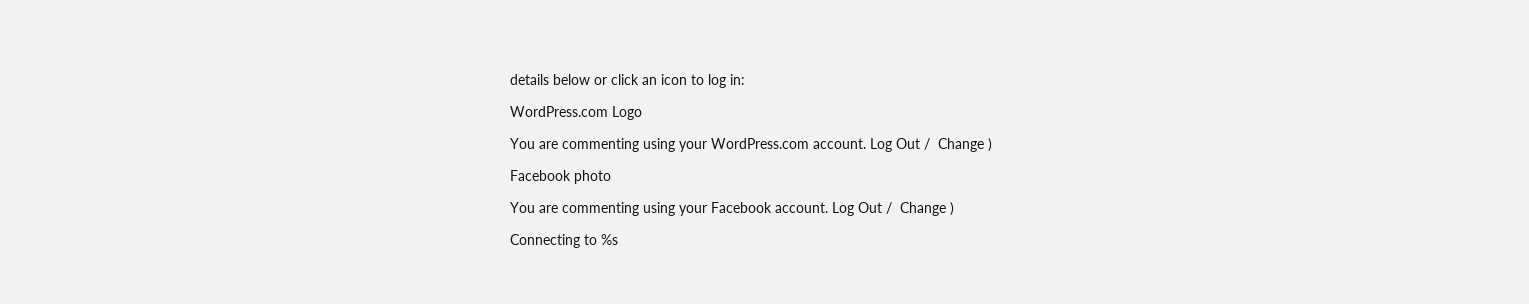details below or click an icon to log in:

WordPress.com Logo

You are commenting using your WordPress.com account. Log Out /  Change )

Facebook photo

You are commenting using your Facebook account. Log Out /  Change )

Connecting to %s